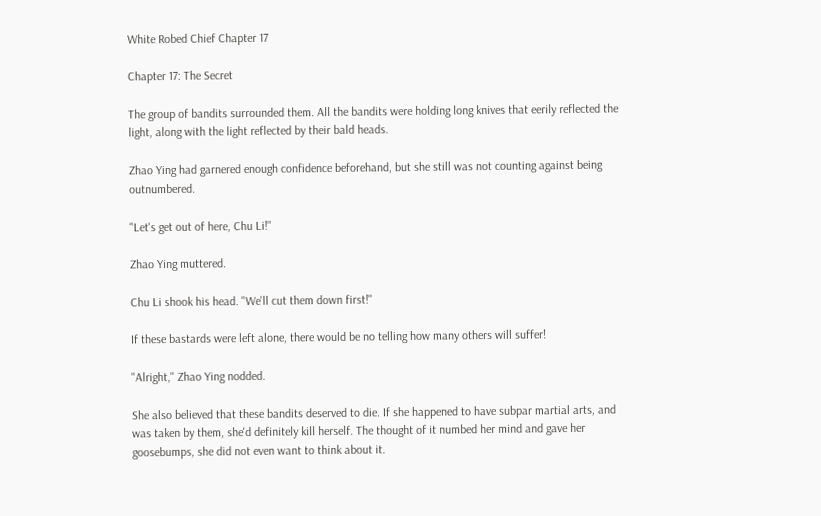White Robed Chief Chapter 17

Chapter 17: The Secret

The group of bandits surrounded them. All the bandits were holding long knives that eerily reflected the light, along with the light reflected by their bald heads.

Zhao Ying had garnered enough confidence beforehand, but she still was not counting against being outnumbered.

"Let's get out of here, Chu Li!"

Zhao Ying muttered.

Chu Li shook his head. "We'll cut them down first!"

If these bastards were left alone, there would be no telling how many others will suffer!

"Alright," Zhao Ying nodded.

She also believed that these bandits deserved to die. If she happened to have subpar martial arts, and was taken by them, she'd definitely kill herself. The thought of it numbed her mind and gave her goosebumps, she did not even want to think about it.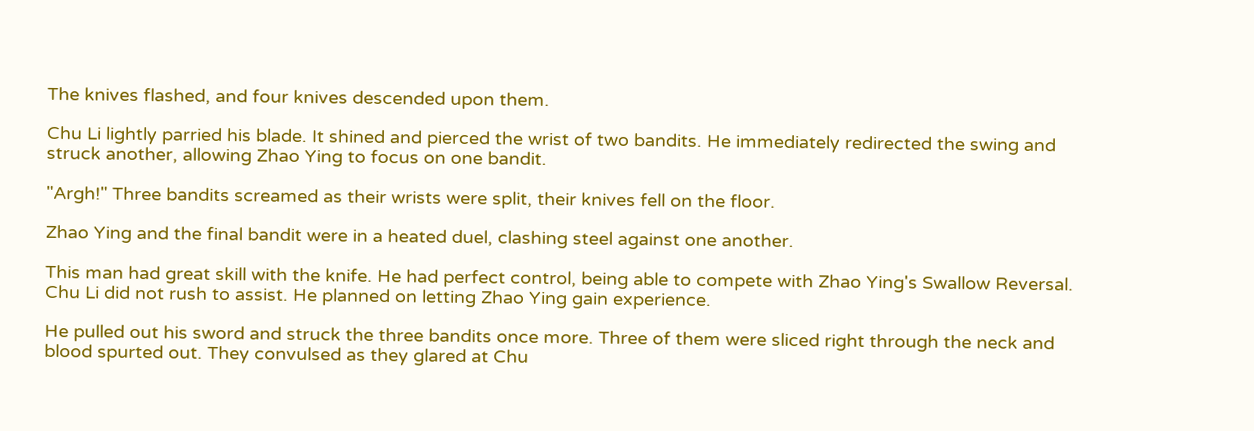The knives flashed, and four knives descended upon them.

Chu Li lightly parried his blade. It shined and pierced the wrist of two bandits. He immediately redirected the swing and struck another, allowing Zhao Ying to focus on one bandit.

"Argh!" Three bandits screamed as their wrists were split, their knives fell on the floor.

Zhao Ying and the final bandit were in a heated duel, clashing steel against one another.

This man had great skill with the knife. He had perfect control, being able to compete with Zhao Ying's Swallow Reversal. Chu Li did not rush to assist. He planned on letting Zhao Ying gain experience.

He pulled out his sword and struck the three bandits once more. Three of them were sliced right through the neck and blood spurted out. They convulsed as they glared at Chu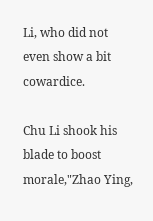Li, who did not even show a bit cowardice.

Chu Li shook his blade to boost morale,"Zhao Ying,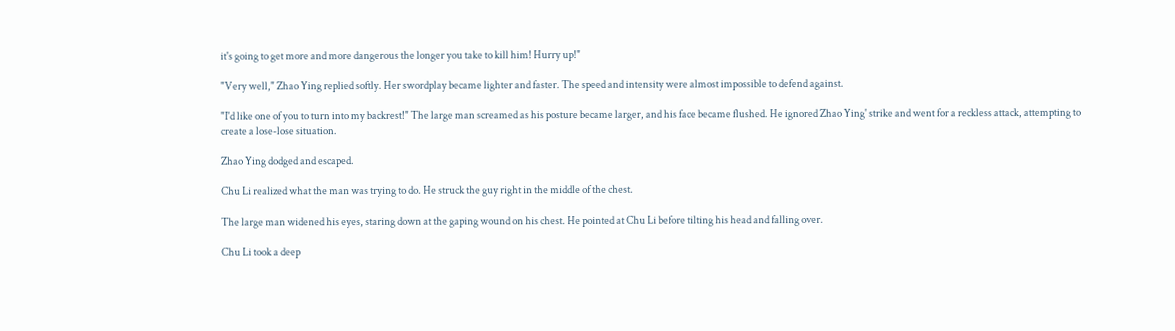it's going to get more and more dangerous the longer you take to kill him! Hurry up!"

"Very well," Zhao Ying replied softly. Her swordplay became lighter and faster. The speed and intensity were almost impossible to defend against.

"I'd like one of you to turn into my backrest!" The large man screamed as his posture became larger, and his face became flushed. He ignored Zhao Ying' strike and went for a reckless attack, attempting to create a lose-lose situation.

Zhao Ying dodged and escaped.

Chu Li realized what the man was trying to do. He struck the guy right in the middle of the chest.

The large man widened his eyes, staring down at the gaping wound on his chest. He pointed at Chu Li before tilting his head and falling over.

Chu Li took a deep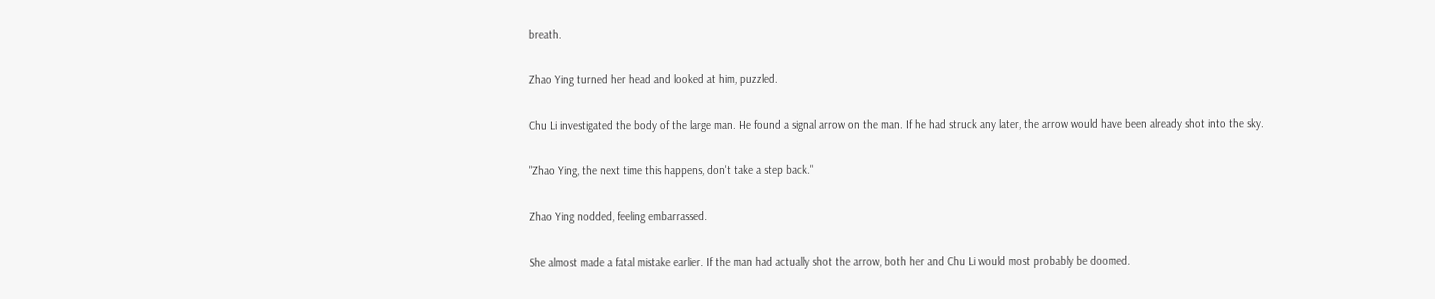breath.

Zhao Ying turned her head and looked at him, puzzled.

Chu Li investigated the body of the large man. He found a signal arrow on the man. If he had struck any later, the arrow would have been already shot into the sky.

"Zhao Ying, the next time this happens, don't take a step back."

Zhao Ying nodded, feeling embarrassed.

She almost made a fatal mistake earlier. If the man had actually shot the arrow, both her and Chu Li would most probably be doomed.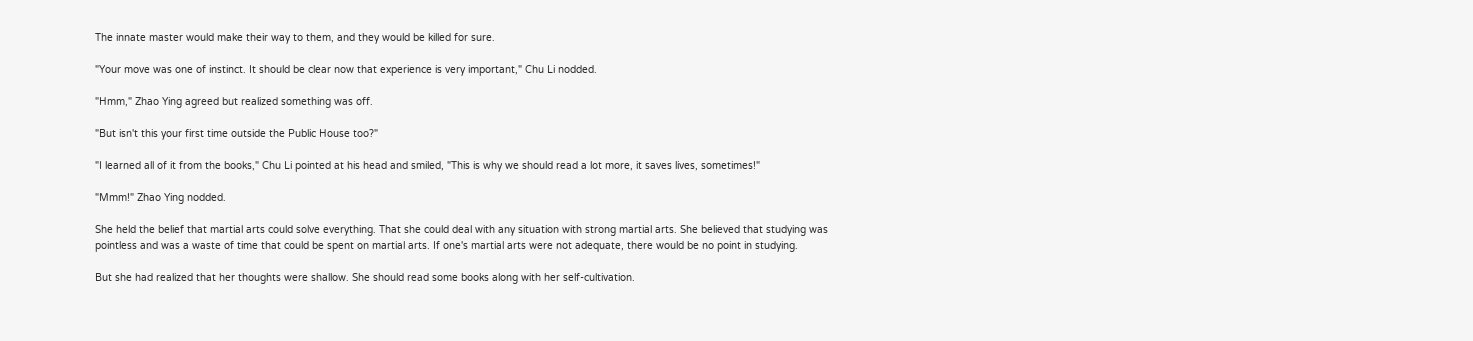The innate master would make their way to them, and they would be killed for sure.

"Your move was one of instinct. It should be clear now that experience is very important," Chu Li nodded.

"Hmm," Zhao Ying agreed but realized something was off.

"But isn't this your first time outside the Public House too?"

"I learned all of it from the books," Chu Li pointed at his head and smiled, "This is why we should read a lot more, it saves lives, sometimes!"

"Mmm!" Zhao Ying nodded.

She held the belief that martial arts could solve everything. That she could deal with any situation with strong martial arts. She believed that studying was pointless and was a waste of time that could be spent on martial arts. If one's martial arts were not adequate, there would be no point in studying.

But she had realized that her thoughts were shallow. She should read some books along with her self-cultivation.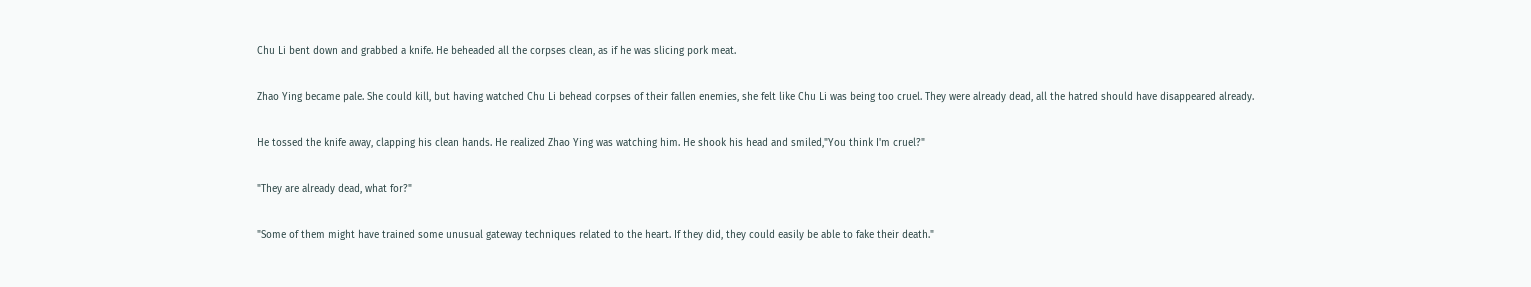Chu Li bent down and grabbed a knife. He beheaded all the corpses clean, as if he was slicing pork meat.

Zhao Ying became pale. She could kill, but having watched Chu Li behead corpses of their fallen enemies, she felt like Chu Li was being too cruel. They were already dead, all the hatred should have disappeared already.

He tossed the knife away, clapping his clean hands. He realized Zhao Ying was watching him. He shook his head and smiled,"You think I'm cruel?"

"They are already dead, what for?"

"Some of them might have trained some unusual gateway techniques related to the heart. If they did, they could easily be able to fake their death."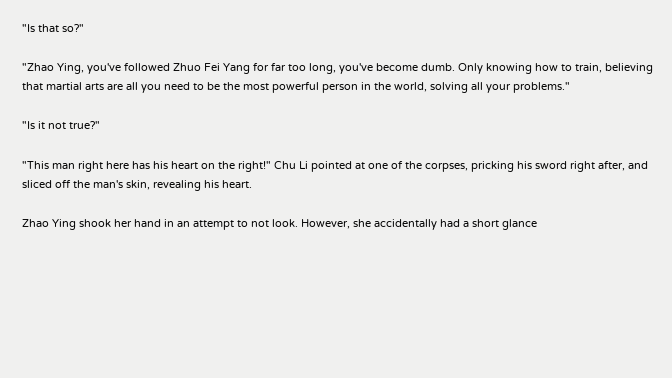"Is that so?"

"Zhao Ying, you've followed Zhuo Fei Yang for far too long, you've become dumb. Only knowing how to train, believing that martial arts are all you need to be the most powerful person in the world, solving all your problems."

"Is it not true?"

"This man right here has his heart on the right!" Chu Li pointed at one of the corpses, pricking his sword right after, and sliced off the man's skin, revealing his heart.

Zhao Ying shook her hand in an attempt to not look. However, she accidentally had a short glance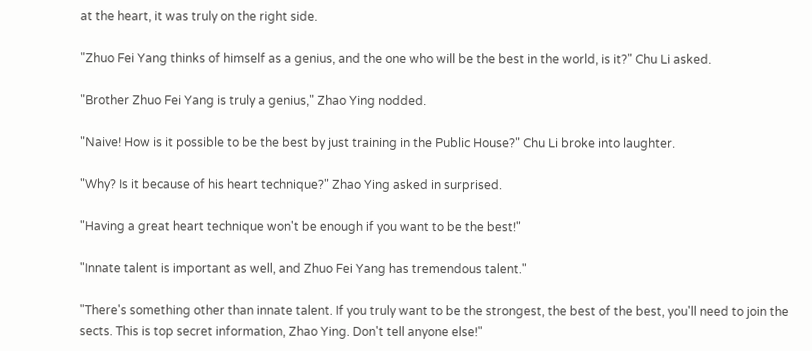at the heart, it was truly on the right side.

"Zhuo Fei Yang thinks of himself as a genius, and the one who will be the best in the world, is it?" Chu Li asked.

"Brother Zhuo Fei Yang is truly a genius," Zhao Ying nodded.

"Naive! How is it possible to be the best by just training in the Public House?" Chu Li broke into laughter.

"Why? Is it because of his heart technique?" Zhao Ying asked in surprised.

"Having a great heart technique won't be enough if you want to be the best!"

"Innate talent is important as well, and Zhuo Fei Yang has tremendous talent."

"There's something other than innate talent. If you truly want to be the strongest, the best of the best, you'll need to join the sects. This is top secret information, Zhao Ying. Don't tell anyone else!"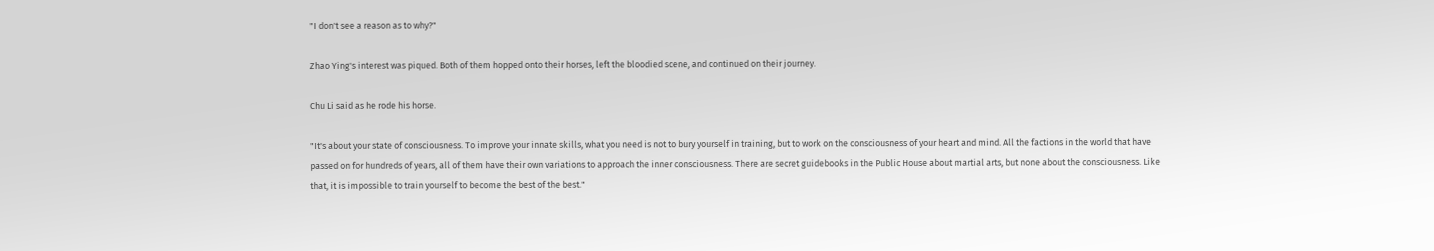"I don't see a reason as to why?"

Zhao Ying's interest was piqued. Both of them hopped onto their horses, left the bloodied scene, and continued on their journey.

Chu Li said as he rode his horse.

"It's about your state of consciousness. To improve your innate skills, what you need is not to bury yourself in training, but to work on the consciousness of your heart and mind. All the factions in the world that have passed on for hundreds of years, all of them have their own variations to approach the inner consciousness. There are secret guidebooks in the Public House about martial arts, but none about the consciousness. Like that, it is impossible to train yourself to become the best of the best."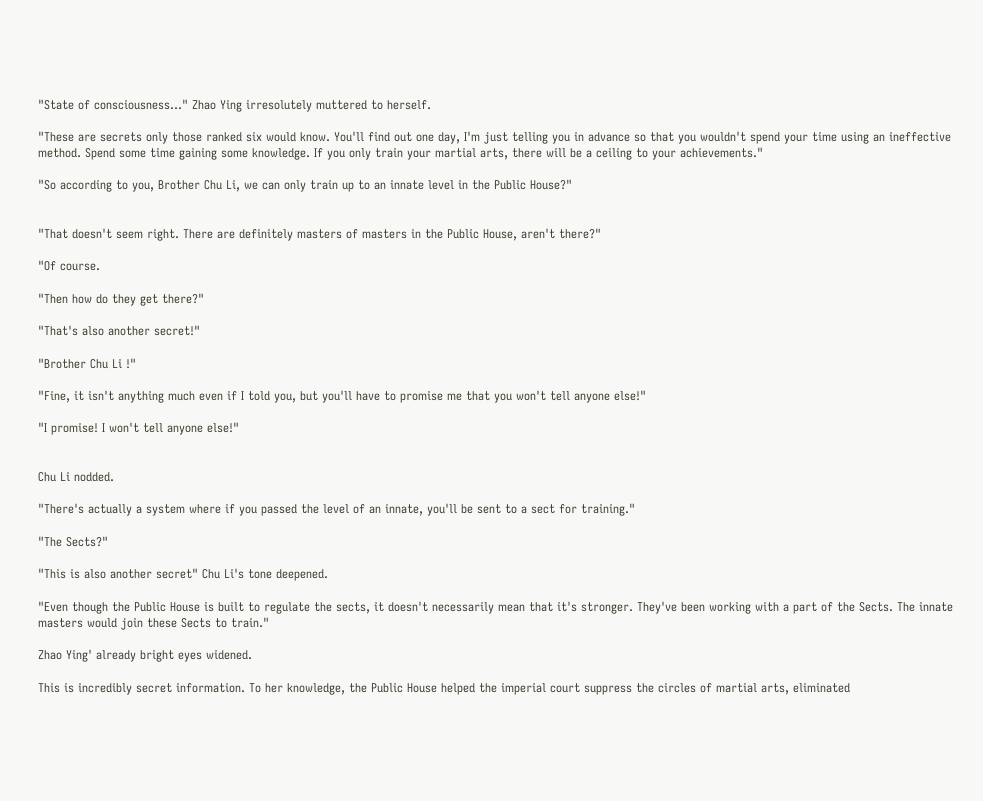"State of consciousness..." Zhao Ying irresolutely muttered to herself.

"These are secrets only those ranked six would know. You'll find out one day, I'm just telling you in advance so that you wouldn't spend your time using an ineffective method. Spend some time gaining some knowledge. If you only train your martial arts, there will be a ceiling to your achievements."

"So according to you, Brother Chu Li, we can only train up to an innate level in the Public House?"


"That doesn't seem right. There are definitely masters of masters in the Public House, aren't there?"

"Of course.

"Then how do they get there?"

"That's also another secret!"

"Brother Chu Li !"

"Fine, it isn't anything much even if I told you, but you'll have to promise me that you won't tell anyone else!"

"I promise! I won't tell anyone else!"


Chu Li nodded.

"There's actually a system where if you passed the level of an innate, you'll be sent to a sect for training."

"The Sects?"

"This is also another secret" Chu Li's tone deepened.

"Even though the Public House is built to regulate the sects, it doesn't necessarily mean that it's stronger. They've been working with a part of the Sects. The innate masters would join these Sects to train."

Zhao Ying' already bright eyes widened.

This is incredibly secret information. To her knowledge, the Public House helped the imperial court suppress the circles of martial arts, eliminated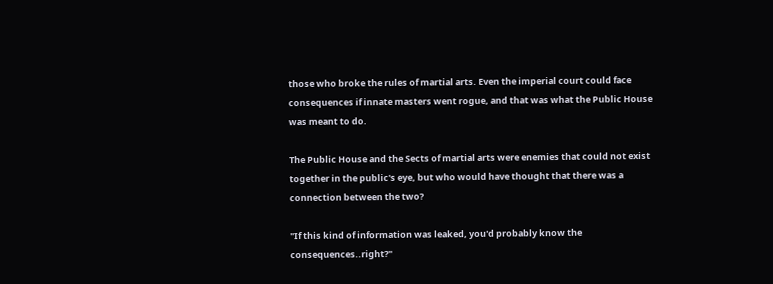those who broke the rules of martial arts. Even the imperial court could face consequences if innate masters went rogue, and that was what the Public House was meant to do.

The Public House and the Sects of martial arts were enemies that could not exist together in the public's eye, but who would have thought that there was a connection between the two?

"If this kind of information was leaked, you'd probably know the consequences..right?"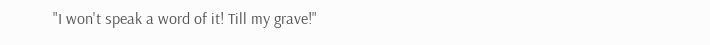"I won't speak a word of it! Till my grave!"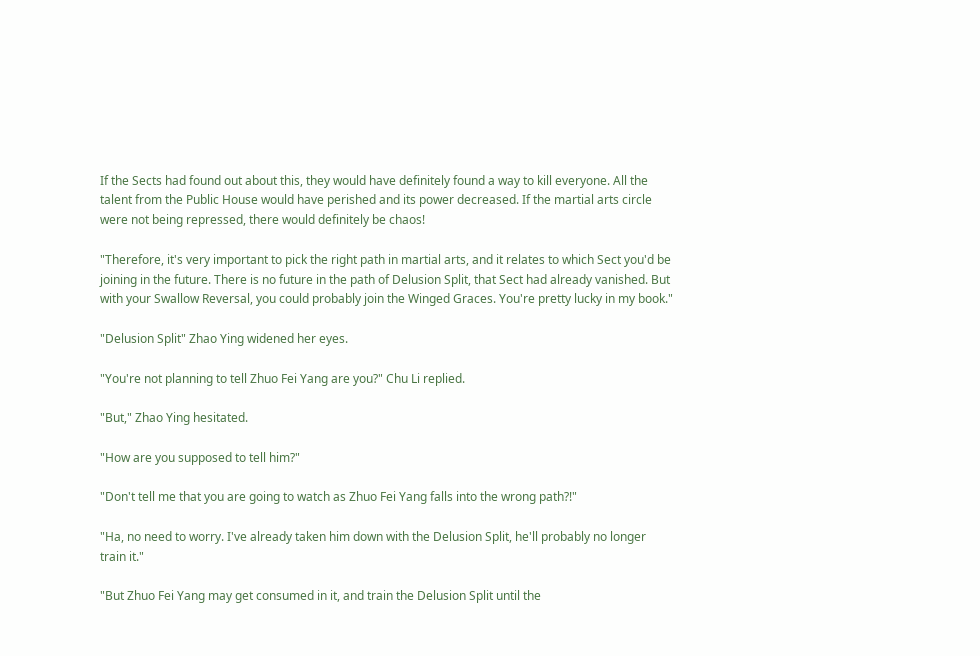If the Sects had found out about this, they would have definitely found a way to kill everyone. All the talent from the Public House would have perished and its power decreased. If the martial arts circle were not being repressed, there would definitely be chaos!

"Therefore, it's very important to pick the right path in martial arts, and it relates to which Sect you'd be joining in the future. There is no future in the path of Delusion Split, that Sect had already vanished. But with your Swallow Reversal, you could probably join the Winged Graces. You're pretty lucky in my book."

"Delusion Split" Zhao Ying widened her eyes.

"You're not planning to tell Zhuo Fei Yang are you?" Chu Li replied.

"But," Zhao Ying hesitated.

"How are you supposed to tell him?"

"Don't tell me that you are going to watch as Zhuo Fei Yang falls into the wrong path?!"

"Ha, no need to worry. I've already taken him down with the Delusion Split, he'll probably no longer train it."

"But Zhuo Fei Yang may get consumed in it, and train the Delusion Split until the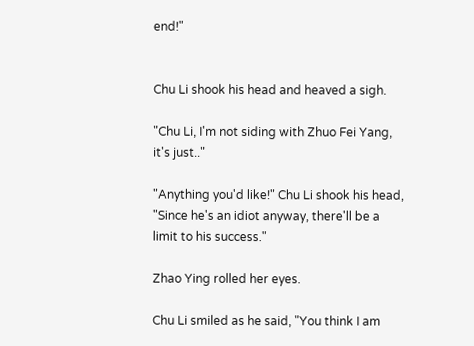end!"


Chu Li shook his head and heaved a sigh.

"Chu Li, I'm not siding with Zhuo Fei Yang, it's just.."

"Anything you'd like!" Chu Li shook his head, "Since he's an idiot anyway, there'll be a limit to his success."

Zhao Ying rolled her eyes.

Chu Li smiled as he said, "You think I am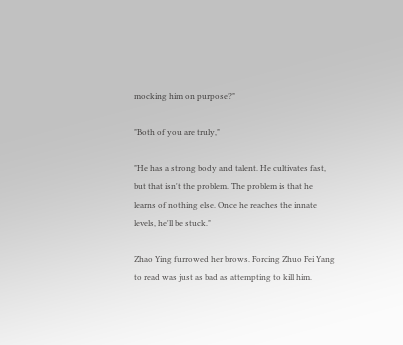mocking him on purpose?"

"Both of you are truly,"

"He has a strong body and talent. He cultivates fast, but that isn't the problem. The problem is that he learns of nothing else. Once he reaches the innate levels, he'll be stuck."

Zhao Ying furrowed her brows. Forcing Zhuo Fei Yang to read was just as bad as attempting to kill him.